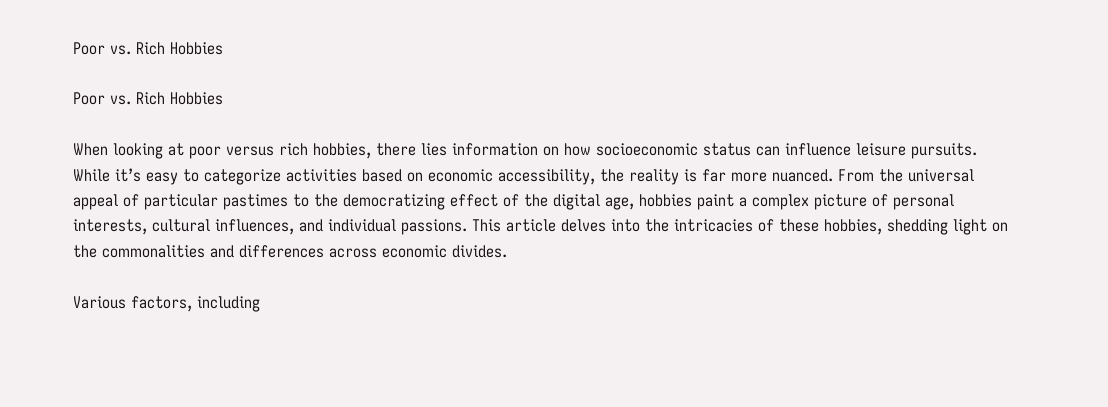Poor vs. Rich Hobbies

Poor vs. Rich Hobbies

When looking at poor versus rich hobbies, there lies information on how socioeconomic status can influence leisure pursuits. While it’s easy to categorize activities based on economic accessibility, the reality is far more nuanced. From the universal appeal of particular pastimes to the democratizing effect of the digital age, hobbies paint a complex picture of personal interests, cultural influences, and individual passions. This article delves into the intricacies of these hobbies, shedding light on the commonalities and differences across economic divides.

Various factors, including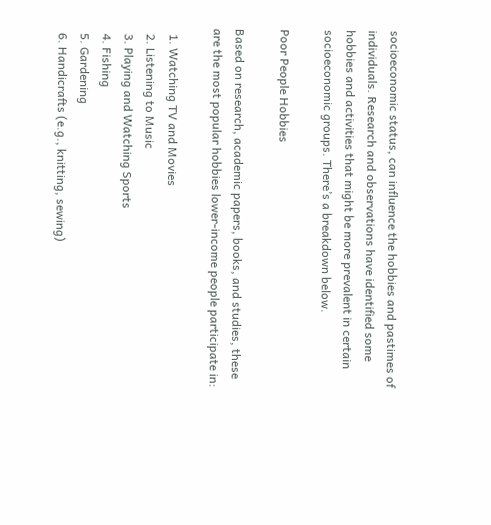socioeconomic status, can influence the hobbies and pastimes of individuals. Research and observations have identified some hobbies and activities that might be more prevalent in certain socioeconomic groups. There’s a breakdown below.

Poor People Hobbies

Based on research, academic papers, books, and studies, these are the most popular hobbies lower-income people participate in:

  1. Watching TV and Movies
  2. Listening to Music
  3. Playing and Watching Sports
  4. Fishing
  5. Gardening
  6. Handicrafts (e.g., knitting, sewing)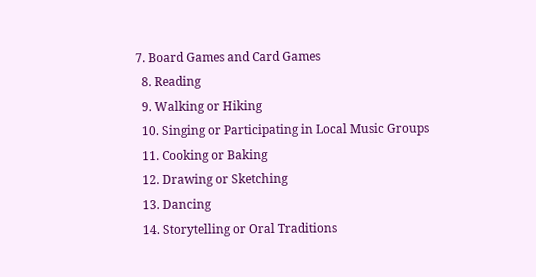7. Board Games and Card Games
  8. Reading
  9. Walking or Hiking
  10. Singing or Participating in Local Music Groups
  11. Cooking or Baking
  12. Drawing or Sketching
  13. Dancing
  14. Storytelling or Oral Traditions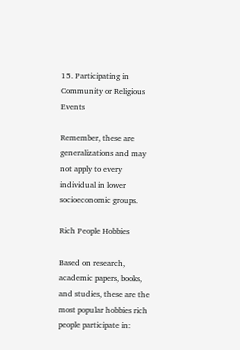15. Participating in Community or Religious Events

Remember, these are generalizations and may not apply to every individual in lower socioeconomic groups.

Rich People Hobbies

Based on research, academic papers, books, and studies, these are the most popular hobbies rich people participate in: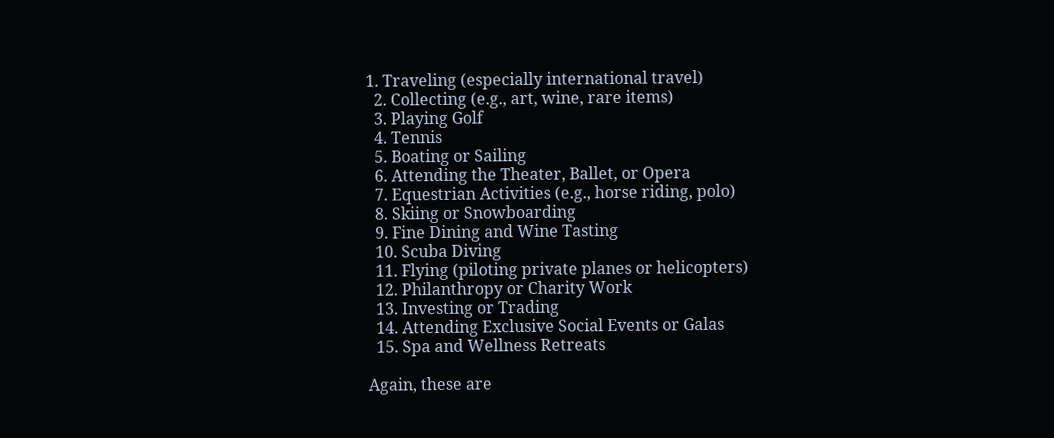1. Traveling (especially international travel)
  2. Collecting (e.g., art, wine, rare items)
  3. Playing Golf
  4. Tennis
  5. Boating or Sailing
  6. Attending the Theater, Ballet, or Opera
  7. Equestrian Activities (e.g., horse riding, polo)
  8. Skiing or Snowboarding
  9. Fine Dining and Wine Tasting
  10. Scuba Diving
  11. Flying (piloting private planes or helicopters)
  12. Philanthropy or Charity Work
  13. Investing or Trading
  14. Attending Exclusive Social Events or Galas
  15. Spa and Wellness Retreats

Again, these are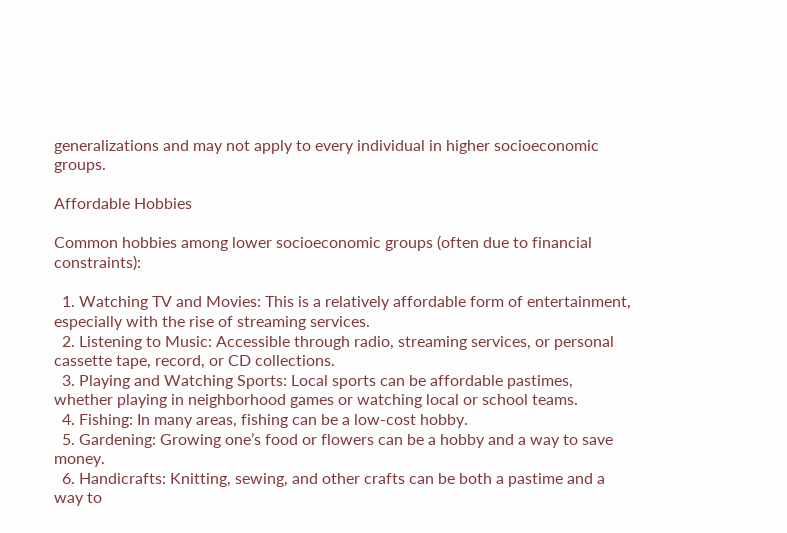generalizations and may not apply to every individual in higher socioeconomic groups.

Affordable Hobbies

Common hobbies among lower socioeconomic groups (often due to financial constraints):

  1. Watching TV and Movies: This is a relatively affordable form of entertainment, especially with the rise of streaming services.
  2. Listening to Music: Accessible through radio, streaming services, or personal cassette tape, record, or CD collections.
  3. Playing and Watching Sports: Local sports can be affordable pastimes, whether playing in neighborhood games or watching local or school teams.
  4. Fishing: In many areas, fishing can be a low-cost hobby.
  5. Gardening: Growing one’s food or flowers can be a hobby and a way to save money.
  6. Handicrafts: Knitting, sewing, and other crafts can be both a pastime and a way to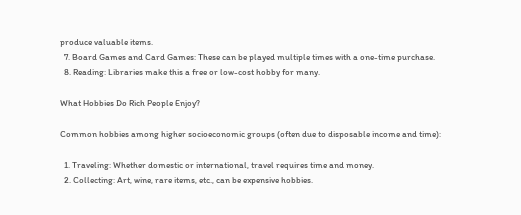produce valuable items.
  7. Board Games and Card Games: These can be played multiple times with a one-time purchase.
  8. Reading: Libraries make this a free or low-cost hobby for many.

What Hobbies Do Rich People Enjoy?

Common hobbies among higher socioeconomic groups (often due to disposable income and time):

  1. Traveling: Whether domestic or international, travel requires time and money.
  2. Collecting: Art, wine, rare items, etc., can be expensive hobbies.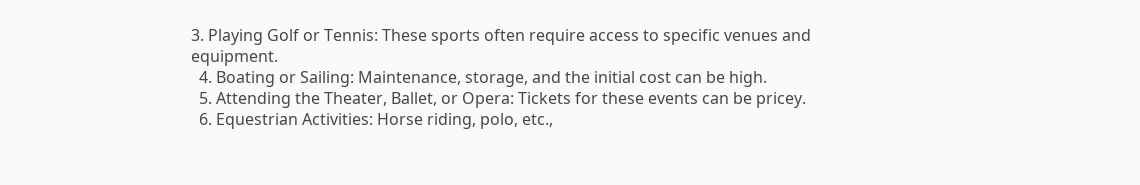3. Playing Golf or Tennis: These sports often require access to specific venues and equipment.
  4. Boating or Sailing: Maintenance, storage, and the initial cost can be high.
  5. Attending the Theater, Ballet, or Opera: Tickets for these events can be pricey.
  6. Equestrian Activities: Horse riding, polo, etc.,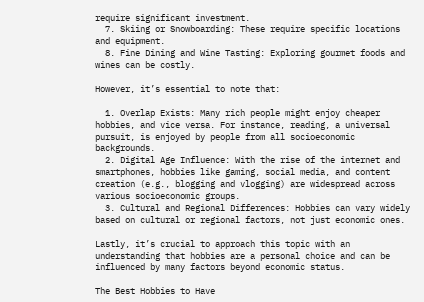require significant investment.
  7. Skiing or Snowboarding: These require specific locations and equipment.
  8. Fine Dining and Wine Tasting: Exploring gourmet foods and wines can be costly.

However, it’s essential to note that:

  1. Overlap Exists: Many rich people might enjoy cheaper hobbies, and vice versa. For instance, reading, a universal pursuit, is enjoyed by people from all socioeconomic backgrounds.
  2. Digital Age Influence: With the rise of the internet and smartphones, hobbies like gaming, social media, and content creation (e.g., blogging and vlogging) are widespread across various socioeconomic groups.
  3. Cultural and Regional Differences: Hobbies can vary widely based on cultural or regional factors, not just economic ones.

Lastly, it’s crucial to approach this topic with an understanding that hobbies are a personal choice and can be influenced by many factors beyond economic status.

The Best Hobbies to Have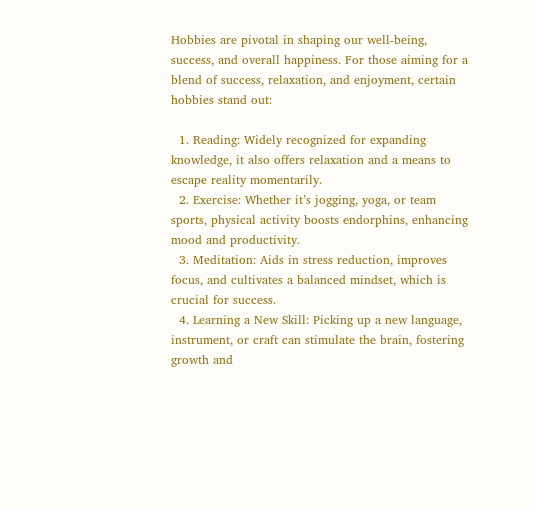Hobbies are pivotal in shaping our well-being, success, and overall happiness. For those aiming for a blend of success, relaxation, and enjoyment, certain hobbies stand out:

  1. Reading: Widely recognized for expanding knowledge, it also offers relaxation and a means to escape reality momentarily.
  2. Exercise: Whether it’s jogging, yoga, or team sports, physical activity boosts endorphins, enhancing mood and productivity.
  3. Meditation: Aids in stress reduction, improves focus, and cultivates a balanced mindset, which is crucial for success.
  4. Learning a New Skill: Picking up a new language, instrument, or craft can stimulate the brain, fostering growth and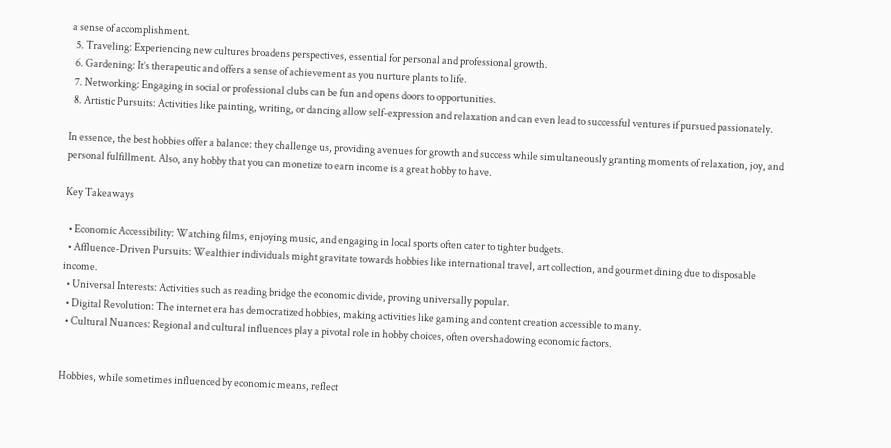a sense of accomplishment.
  5. Traveling: Experiencing new cultures broadens perspectives, essential for personal and professional growth.
  6. Gardening: It’s therapeutic and offers a sense of achievement as you nurture plants to life.
  7. Networking: Engaging in social or professional clubs can be fun and opens doors to opportunities.
  8. Artistic Pursuits: Activities like painting, writing, or dancing allow self-expression and relaxation and can even lead to successful ventures if pursued passionately.

In essence, the best hobbies offer a balance: they challenge us, providing avenues for growth and success while simultaneously granting moments of relaxation, joy, and personal fulfillment. Also, any hobby that you can monetize to earn income is a great hobby to have.

Key Takeaways

  • Economic Accessibility: Watching films, enjoying music, and engaging in local sports often cater to tighter budgets.
  • Affluence-Driven Pursuits: Wealthier individuals might gravitate towards hobbies like international travel, art collection, and gourmet dining due to disposable income.
  • Universal Interests: Activities such as reading bridge the economic divide, proving universally popular.
  • Digital Revolution: The internet era has democratized hobbies, making activities like gaming and content creation accessible to many.
  • Cultural Nuances: Regional and cultural influences play a pivotal role in hobby choices, often overshadowing economic factors.


Hobbies, while sometimes influenced by economic means, reflect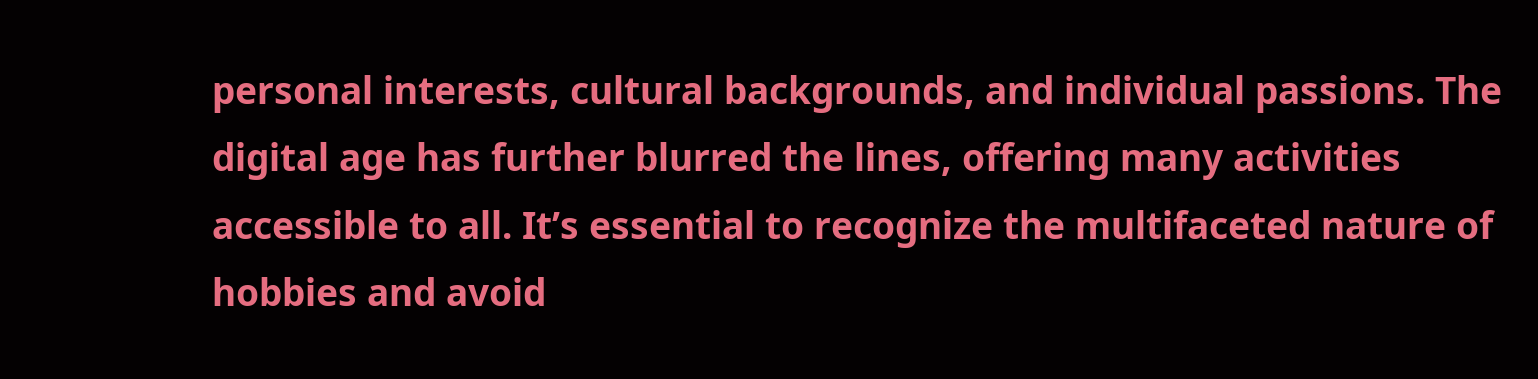personal interests, cultural backgrounds, and individual passions. The digital age has further blurred the lines, offering many activities accessible to all. It’s essential to recognize the multifaceted nature of hobbies and avoid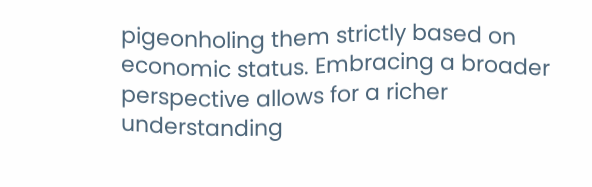pigeonholing them strictly based on economic status. Embracing a broader perspective allows for a richer understanding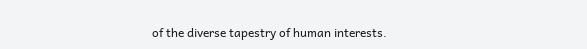of the diverse tapestry of human interests.